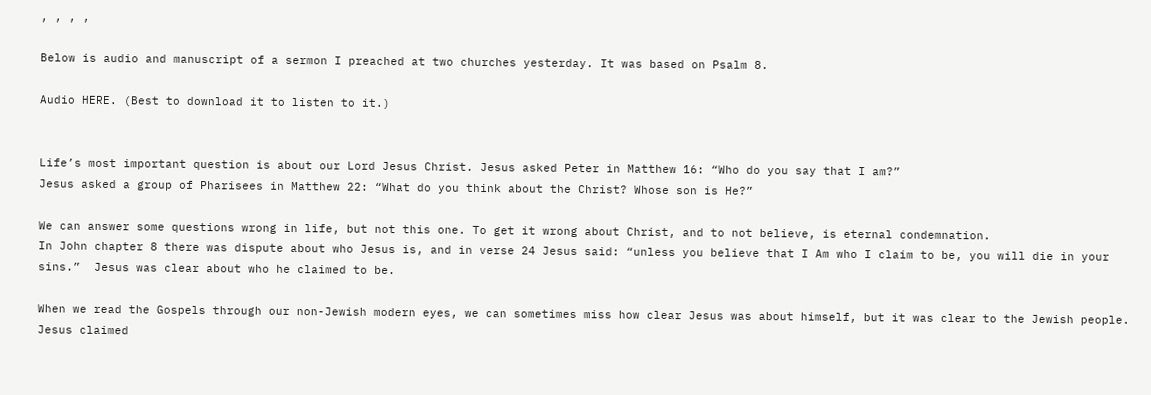, , , ,

Below is audio and manuscript of a sermon I preached at two churches yesterday. It was based on Psalm 8.

Audio HERE. (Best to download it to listen to it.)


Life’s most important question is about our Lord Jesus Christ. Jesus asked Peter in Matthew 16: “Who do you say that I am?”
Jesus asked a group of Pharisees in Matthew 22: “What do you think about the Christ? Whose son is He?”

We can answer some questions wrong in life, but not this one. To get it wrong about Christ, and to not believe, is eternal condemnation.
In John chapter 8 there was dispute about who Jesus is, and in verse 24 Jesus said: “unless you believe that I Am who I claim to be, you will die in your sins.”  Jesus was clear about who he claimed to be.

When we read the Gospels through our non-Jewish modern eyes, we can sometimes miss how clear Jesus was about himself, but it was clear to the Jewish people. Jesus claimed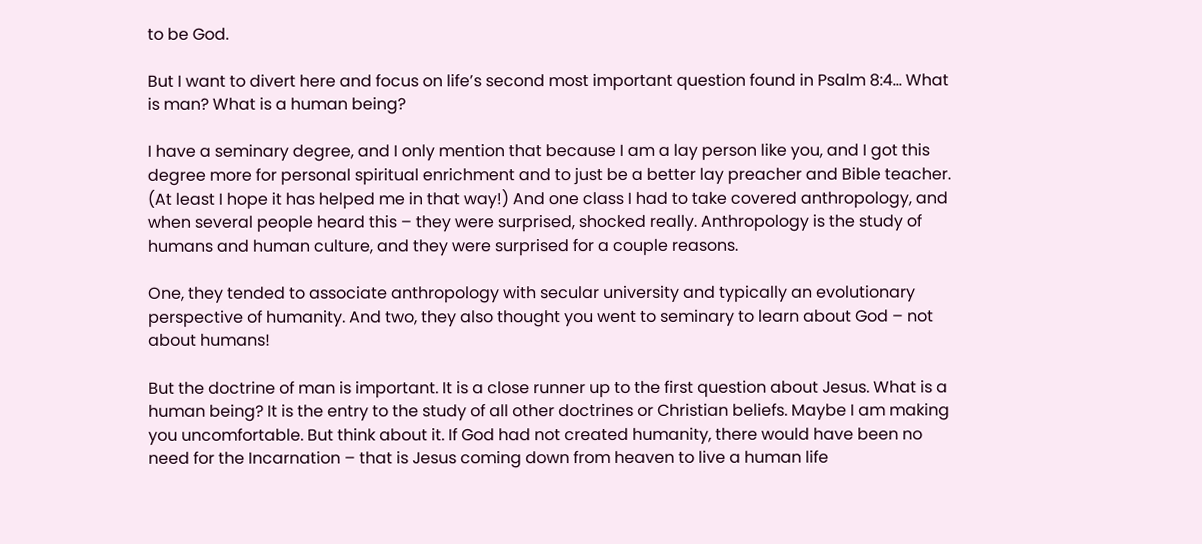to be God.

But I want to divert here and focus on life’s second most important question found in Psalm 8:4… What is man? What is a human being?

I have a seminary degree, and I only mention that because I am a lay person like you, and I got this degree more for personal spiritual enrichment and to just be a better lay preacher and Bible teacher. (At least I hope it has helped me in that way!) And one class I had to take covered anthropology, and when several people heard this – they were surprised, shocked really. Anthropology is the study of humans and human culture, and they were surprised for a couple reasons.

One, they tended to associate anthropology with secular university and typically an evolutionary perspective of humanity. And two, they also thought you went to seminary to learn about God – not about humans!

But the doctrine of man is important. It is a close runner up to the first question about Jesus. What is a human being? It is the entry to the study of all other doctrines or Christian beliefs. Maybe I am making you uncomfortable. But think about it. If God had not created humanity, there would have been no need for the Incarnation – that is Jesus coming down from heaven to live a human life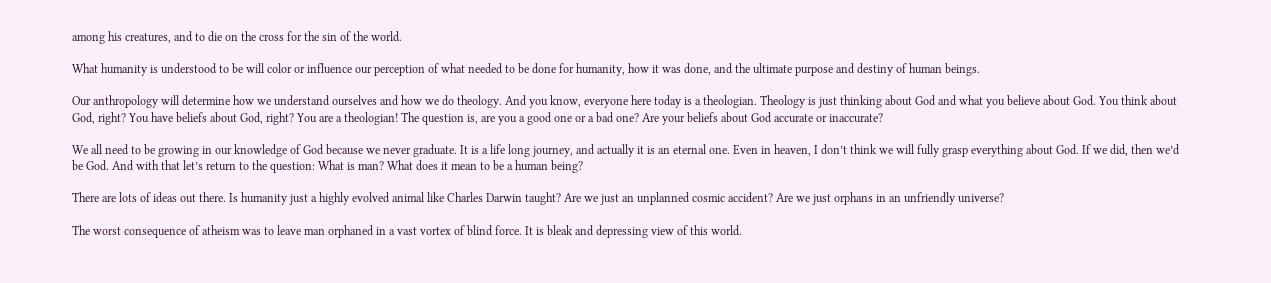among his creatures, and to die on the cross for the sin of the world.

What humanity is understood to be will color or influence our perception of what needed to be done for humanity, how it was done, and the ultimate purpose and destiny of human beings.

Our anthropology will determine how we understand ourselves and how we do theology. And you know, everyone here today is a theologian. Theology is just thinking about God and what you believe about God. You think about God, right? You have beliefs about God, right? You are a theologian! The question is, are you a good one or a bad one? Are your beliefs about God accurate or inaccurate?

We all need to be growing in our knowledge of God because we never graduate. It is a life long journey, and actually it is an eternal one. Even in heaven, I don’t think we will fully grasp everything about God. If we did, then we’d be God. And with that let’s return to the question: What is man? What does it mean to be a human being?

There are lots of ideas out there. Is humanity just a highly evolved animal like Charles Darwin taught? Are we just an unplanned cosmic accident? Are we just orphans in an unfriendly universe?

The worst consequence of atheism was to leave man orphaned in a vast vortex of blind force. It is bleak and depressing view of this world.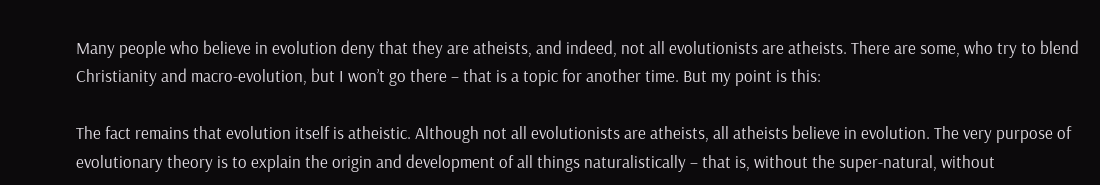Many people who believe in evolution deny that they are atheists, and indeed, not all evolutionists are atheists. There are some, who try to blend Christianity and macro-evolution, but I won’t go there – that is a topic for another time. But my point is this:

The fact remains that evolution itself is atheistic. Although not all evolutionists are atheists, all atheists believe in evolution. The very purpose of evolutionary theory is to explain the origin and development of all things naturalistically – that is, without the super-natural, without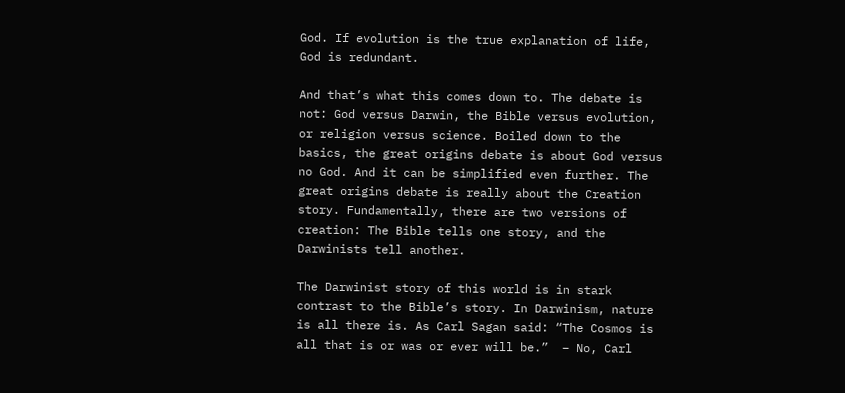God. If evolution is the true explanation of life, God is redundant.

And that’s what this comes down to. The debate is not: God versus Darwin, the Bible versus evolution, or religion versus science. Boiled down to the basics, the great origins debate is about God versus no God. And it can be simplified even further. The great origins debate is really about the Creation story. Fundamentally, there are two versions of creation: The Bible tells one story, and the Darwinists tell another.

The Darwinist story of this world is in stark contrast to the Bible’s story. In Darwinism, nature is all there is. As Carl Sagan said: “The Cosmos is all that is or was or ever will be.”  – No, Carl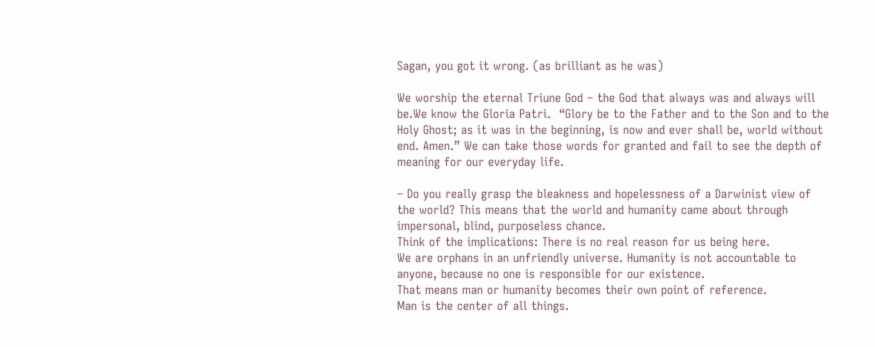Sagan, you got it wrong. (as brilliant as he was)

We worship the eternal Triune God – the God that always was and always will be.We know the Gloria Patri.  “Glory be to the Father and to the Son and to the Holy Ghost; as it was in the beginning, is now and ever shall be, world without end. Amen.” We can take those words for granted and fail to see the depth of meaning for our everyday life.

– Do you really grasp the bleakness and hopelessness of a Darwinist view of the world? This means that the world and humanity came about through impersonal, blind, purposeless chance.
Think of the implications: There is no real reason for us being here.
We are orphans in an unfriendly universe. Humanity is not accountable to anyone, because no one is responsible for our existence.
That means man or humanity becomes their own point of reference.
Man is the center of all things.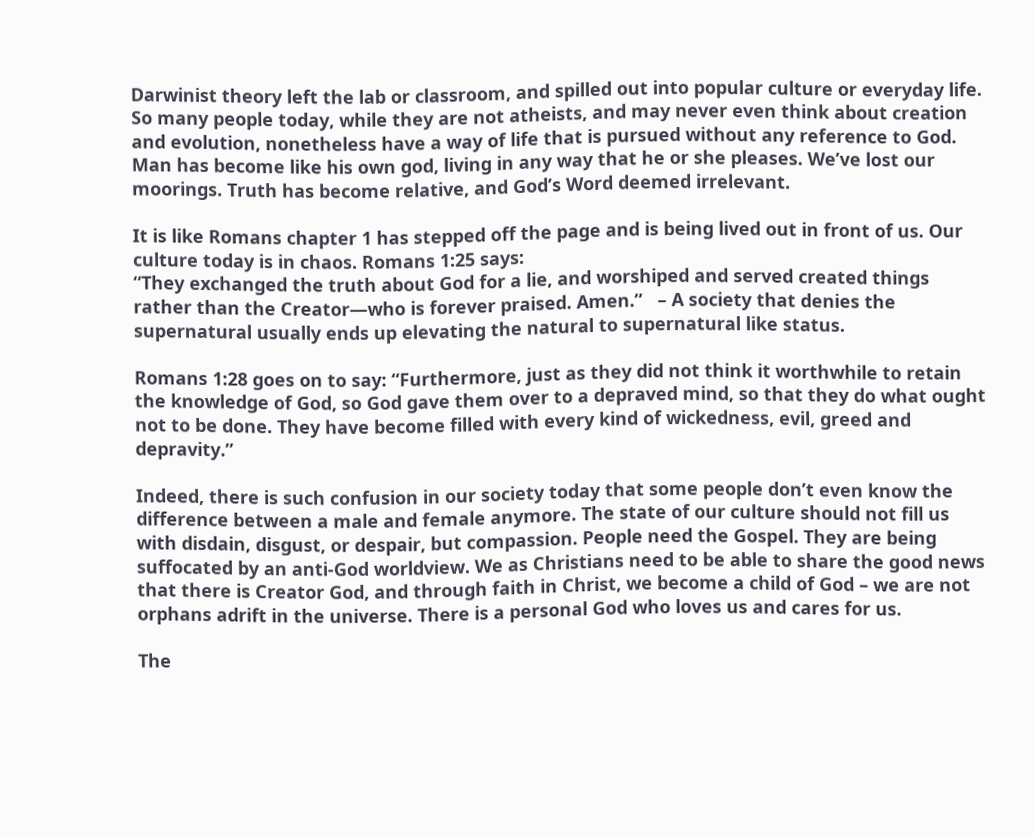Darwinist theory left the lab or classroom, and spilled out into popular culture or everyday life. So many people today, while they are not atheists, and may never even think about creation and evolution, nonetheless have a way of life that is pursued without any reference to God. Man has become like his own god, living in any way that he or she pleases. We’ve lost our moorings. Truth has become relative, and God’s Word deemed irrelevant.

It is like Romans chapter 1 has stepped off the page and is being lived out in front of us. Our culture today is in chaos. Romans 1:25 says:
“They exchanged the truth about God for a lie, and worshiped and served created things rather than the Creator—who is forever praised. Amen.”   – A society that denies the supernatural usually ends up elevating the natural to supernatural like status.

Romans 1:28 goes on to say: “Furthermore, just as they did not think it worthwhile to retain the knowledge of God, so God gave them over to a depraved mind, so that they do what ought not to be done. They have become filled with every kind of wickedness, evil, greed and depravity.”

Indeed, there is such confusion in our society today that some people don’t even know the difference between a male and female anymore. The state of our culture should not fill us with disdain, disgust, or despair, but compassion. People need the Gospel. They are being suffocated by an anti-God worldview. We as Christians need to be able to share the good news that there is Creator God, and through faith in Christ, we become a child of God – we are not orphans adrift in the universe. There is a personal God who loves us and cares for us.

The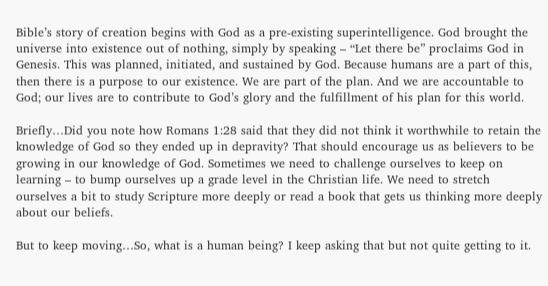Bible’s story of creation begins with God as a pre-existing superintelligence. God brought the universe into existence out of nothing, simply by speaking – “Let there be” proclaims God in Genesis. This was planned, initiated, and sustained by God. Because humans are a part of this, then there is a purpose to our existence. We are part of the plan. And we are accountable to God; our lives are to contribute to God’s glory and the fulfillment of his plan for this world.

Briefly…Did you note how Romans 1:28 said that they did not think it worthwhile to retain the knowledge of God so they ended up in depravity? That should encourage us as believers to be growing in our knowledge of God. Sometimes we need to challenge ourselves to keep on learning – to bump ourselves up a grade level in the Christian life. We need to stretch ourselves a bit to study Scripture more deeply or read a book that gets us thinking more deeply about our beliefs.

But to keep moving…So, what is a human being? I keep asking that but not quite getting to it.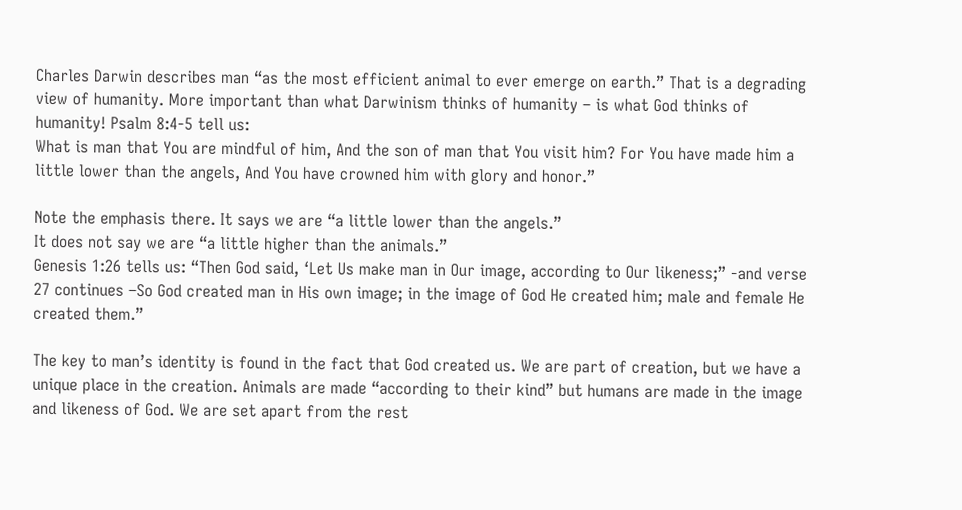Charles Darwin describes man “as the most efficient animal to ever emerge on earth.” That is a degrading view of humanity. More important than what Darwinism thinks of humanity – is what God thinks of humanity! Psalm 8:4-5 tell us:
What is man that You are mindful of him, And the son of man that You visit him? For You have made him a little lower than the angels, And You have crowned him with glory and honor.”

Note the emphasis there. It says we are “a little lower than the angels.”
It does not say we are “a little higher than the animals.”
Genesis 1:26 tells us: “Then God said, ‘Let Us make man in Our image, according to Our likeness;” -and verse 27 continues –So God created man in His own image; in the image of God He created him; male and female He created them.”

The key to man’s identity is found in the fact that God created us. We are part of creation, but we have a unique place in the creation. Animals are made “according to their kind” but humans are made in the image and likeness of God. We are set apart from the rest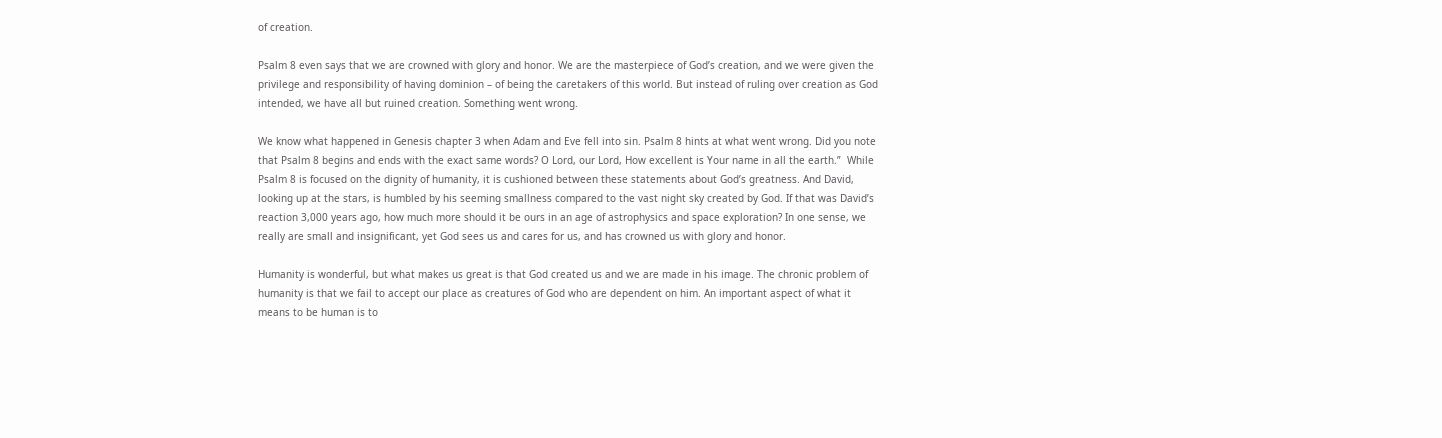of creation.

Psalm 8 even says that we are crowned with glory and honor. We are the masterpiece of God’s creation, and we were given the privilege and responsibility of having dominion – of being the caretakers of this world. But instead of ruling over creation as God intended, we have all but ruined creation. Something went wrong.

We know what happened in Genesis chapter 3 when Adam and Eve fell into sin. Psalm 8 hints at what went wrong. Did you note that Psalm 8 begins and ends with the exact same words? O Lord, our Lord, How excellent is Your name in all the earth.”  While Psalm 8 is focused on the dignity of humanity, it is cushioned between these statements about God’s greatness. And David, looking up at the stars, is humbled by his seeming smallness compared to the vast night sky created by God. If that was David’s reaction 3,000 years ago, how much more should it be ours in an age of astrophysics and space exploration? In one sense, we really are small and insignificant, yet God sees us and cares for us, and has crowned us with glory and honor.

Humanity is wonderful, but what makes us great is that God created us and we are made in his image. The chronic problem of humanity is that we fail to accept our place as creatures of God who are dependent on him. An important aspect of what it means to be human is to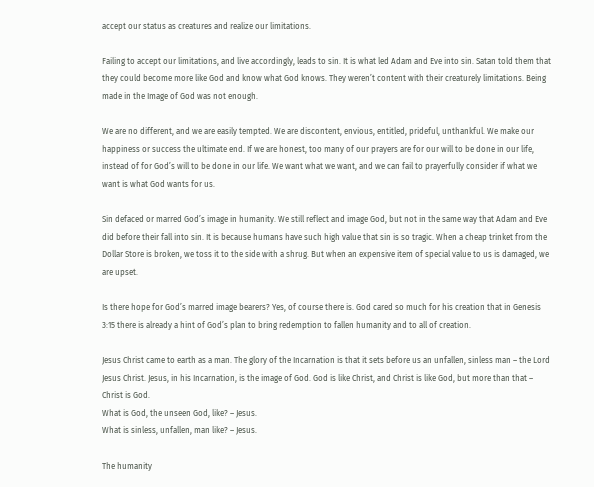accept our status as creatures and realize our limitations.

Failing to accept our limitations, and live accordingly, leads to sin. It is what led Adam and Eve into sin. Satan told them that they could become more like God and know what God knows. They weren’t content with their creaturely limitations. Being made in the Image of God was not enough.

We are no different, and we are easily tempted. We are discontent, envious, entitled, prideful, unthankful. We make our happiness or success the ultimate end. If we are honest, too many of our prayers are for our will to be done in our life, instead of for God’s will to be done in our life. We want what we want, and we can fail to prayerfully consider if what we want is what God wants for us.

Sin defaced or marred God’s image in humanity. We still reflect and image God, but not in the same way that Adam and Eve did before their fall into sin. It is because humans have such high value that sin is so tragic. When a cheap trinket from the Dollar Store is broken, we toss it to the side with a shrug. But when an expensive item of special value to us is damaged, we are upset.

Is there hope for God’s marred image bearers? Yes, of course there is. God cared so much for his creation that in Genesis 3:15 there is already a hint of God’s plan to bring redemption to fallen humanity and to all of creation.

Jesus Christ came to earth as a man. The glory of the Incarnation is that it sets before us an unfallen, sinless man – the Lord Jesus Christ. Jesus, in his Incarnation, is the image of God. God is like Christ, and Christ is like God, but more than that – Christ is God.
What is God, the unseen God, like? – Jesus.
What is sinless, unfallen, man like? – Jesus.

The humanity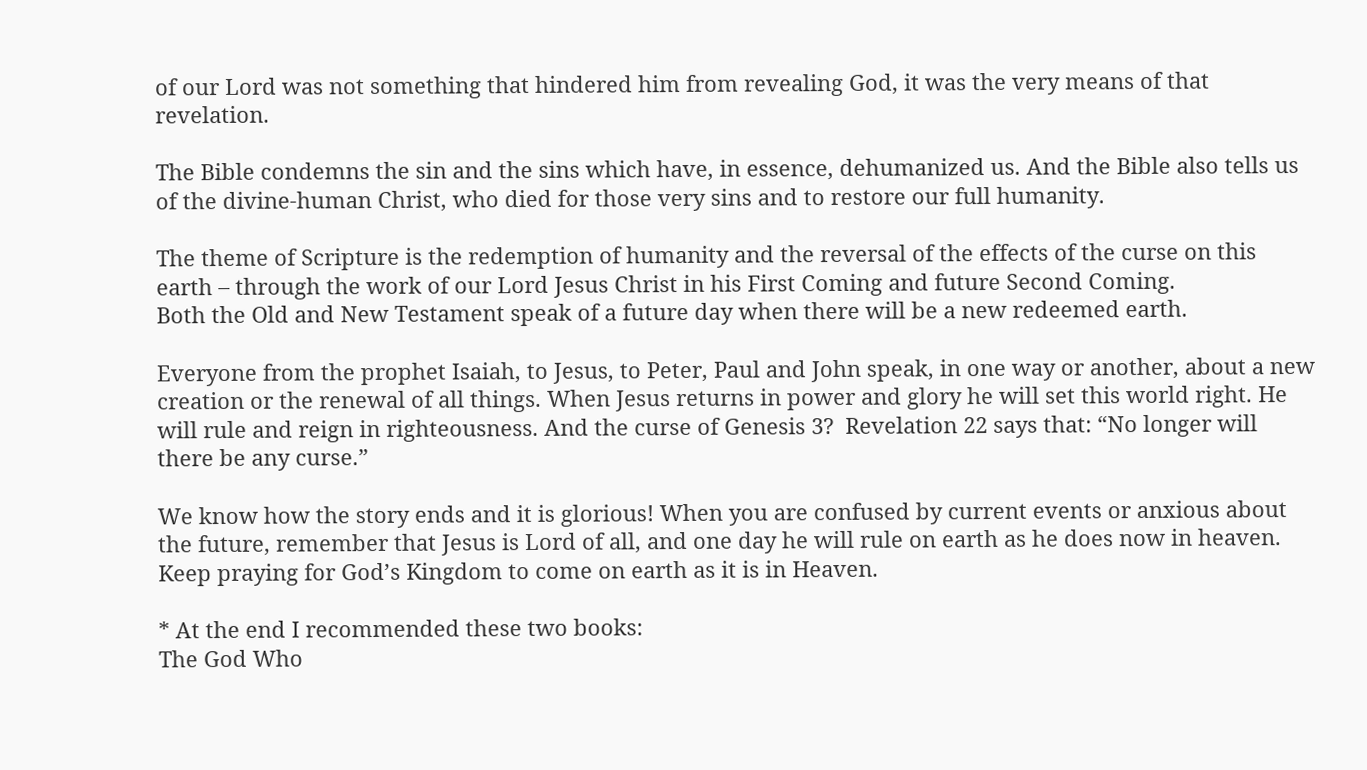of our Lord was not something that hindered him from revealing God, it was the very means of that revelation.

The Bible condemns the sin and the sins which have, in essence, dehumanized us. And the Bible also tells us of the divine-human Christ, who died for those very sins and to restore our full humanity.

The theme of Scripture is the redemption of humanity and the reversal of the effects of the curse on this earth – through the work of our Lord Jesus Christ in his First Coming and future Second Coming.
Both the Old and New Testament speak of a future day when there will be a new redeemed earth.

Everyone from the prophet Isaiah, to Jesus, to Peter, Paul and John speak, in one way or another, about a new creation or the renewal of all things. When Jesus returns in power and glory he will set this world right. He will rule and reign in righteousness. And the curse of Genesis 3?  Revelation 22 says that: “No longer will there be any curse.”

We know how the story ends and it is glorious! When you are confused by current events or anxious about the future, remember that Jesus is Lord of all, and one day he will rule on earth as he does now in heaven. Keep praying for God’s Kingdom to come on earth as it is in Heaven.

* At the end I recommended these two books:
The God Who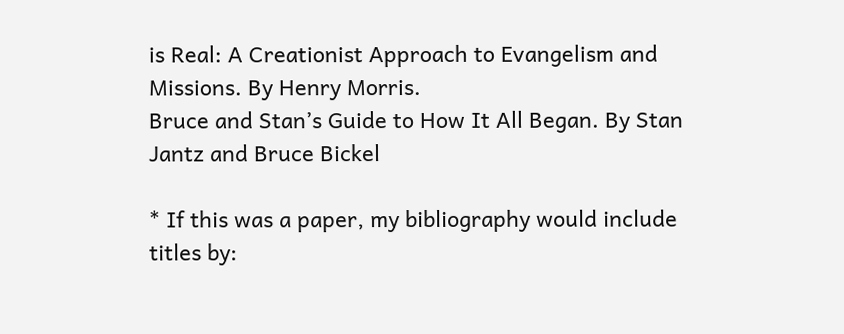is Real: A Creationist Approach to Evangelism and Missions. By Henry Morris.
Bruce and Stan’s Guide to How It All Began. By Stan Jantz and Bruce Bickel

* If this was a paper, my bibliography would include titles by: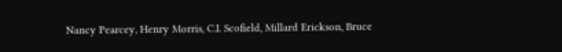Nancy Pearcey, Henry Morris, C.I. Scofield, Millard Erickson, Bruce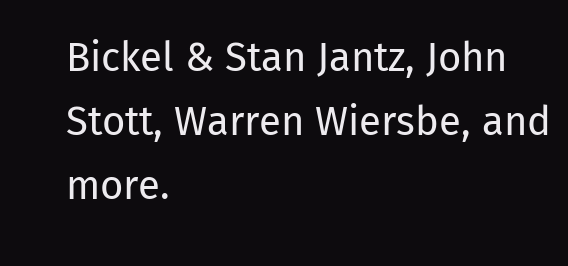Bickel & Stan Jantz, John Stott, Warren Wiersbe, and more.